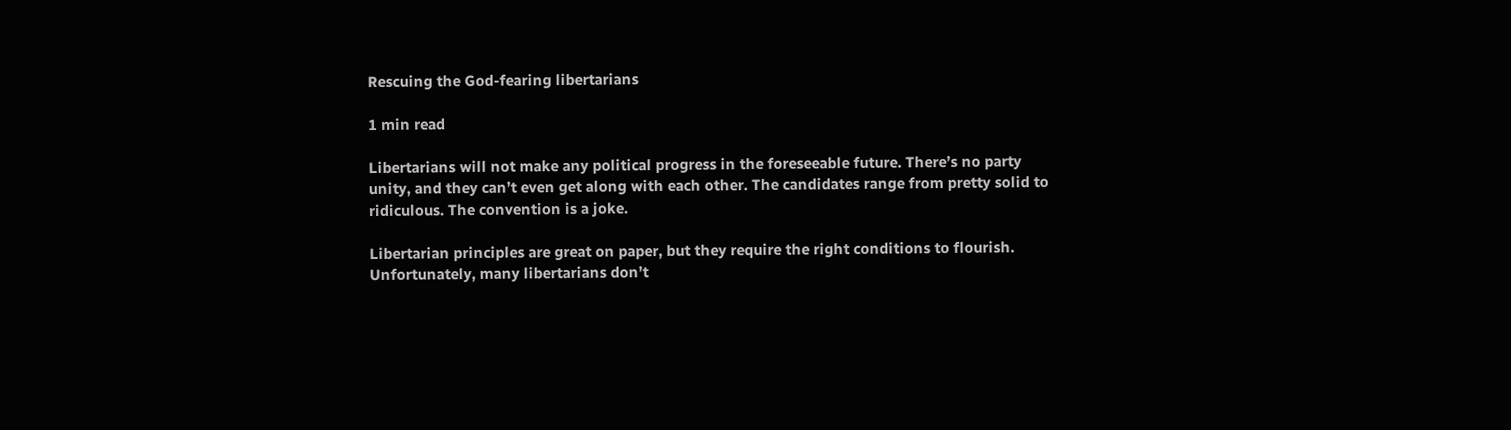Rescuing the God-fearing libertarians

1 min read

Libertarians will not make any political progress in the foreseeable future. There’s no party unity, and they can’t even get along with each other. The candidates range from pretty solid to ridiculous. The convention is a joke.

Libertarian principles are great on paper, but they require the right conditions to flourish. Unfortunately, many libertarians don’t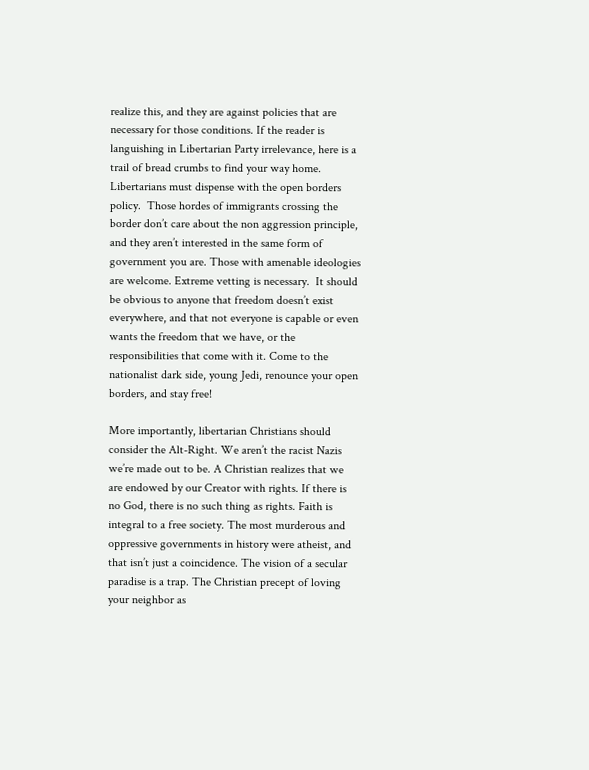realize this, and they are against policies that are necessary for those conditions. If the reader is languishing in Libertarian Party irrelevance, here is a trail of bread crumbs to find your way home.
Libertarians must dispense with the open borders policy.  Those hordes of immigrants crossing the border don’t care about the non aggression principle, and they aren’t interested in the same form of government you are. Those with amenable ideologies are welcome. Extreme vetting is necessary.  It should be obvious to anyone that freedom doesn’t exist everywhere, and that not everyone is capable or even wants the freedom that we have, or the responsibilities that come with it. Come to the nationalist dark side, young Jedi, renounce your open borders, and stay free!

More importantly, libertarian Christians should consider the Alt-Right. We aren’t the racist Nazis we’re made out to be. A Christian realizes that we are endowed by our Creator with rights. If there is no God, there is no such thing as rights. Faith is integral to a free society. The most murderous and oppressive governments in history were atheist, and that isn’t just a coincidence. The vision of a secular paradise is a trap. The Christian precept of loving your neighbor as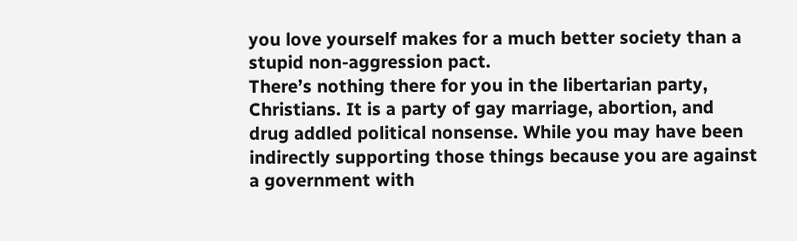you love yourself makes for a much better society than a stupid non-aggression pact.
There’s nothing there for you in the libertarian party, Christians. It is a party of gay marriage, abortion, and drug addled political nonsense. While you may have been indirectly supporting those things because you are against a government with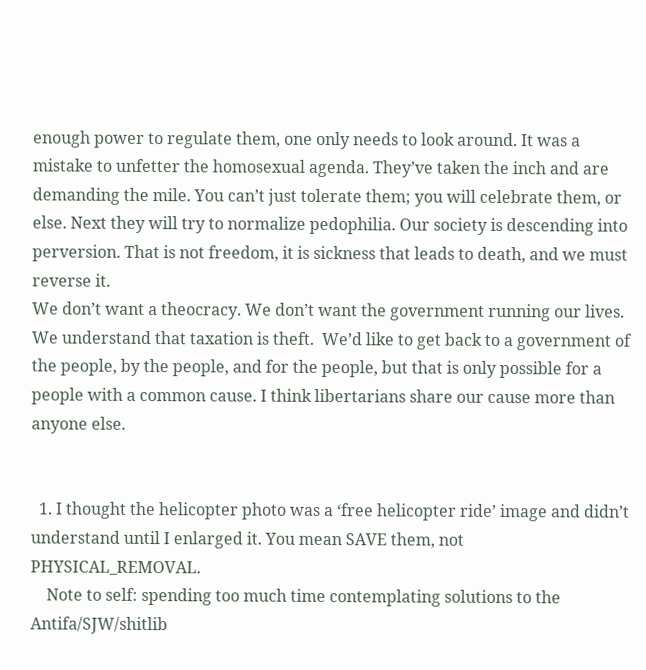enough power to regulate them, one only needs to look around. It was a mistake to unfetter the homosexual agenda. They’ve taken the inch and are demanding the mile. You can’t just tolerate them; you will celebrate them, or else. Next they will try to normalize pedophilia. Our society is descending into perversion. That is not freedom, it is sickness that leads to death, and we must reverse it.
We don’t want a theocracy. We don’t want the government running our lives. We understand that taxation is theft.  We’d like to get back to a government of the people, by the people, and for the people, but that is only possible for a people with a common cause. I think libertarians share our cause more than anyone else.


  1. I thought the helicopter photo was a ‘free helicopter ride’ image and didn’t understand until I enlarged it. You mean SAVE them, not PHYSICAL_REMOVAL.
    Note to self: spending too much time contemplating solutions to the Antifa/SJW/shitlib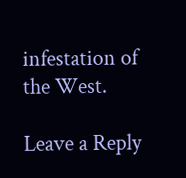infestation of the West.

Leave a Reply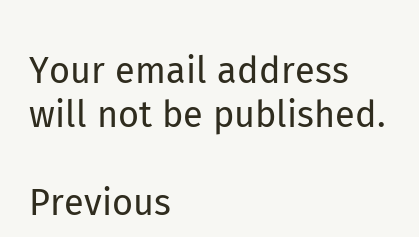Your email address will not be published.

Previous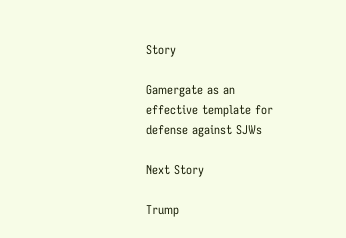Story

Gamergate as an effective template for defense against SJWs

Next Story

Trump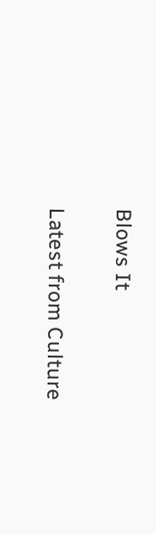Blows It

Latest from Culture